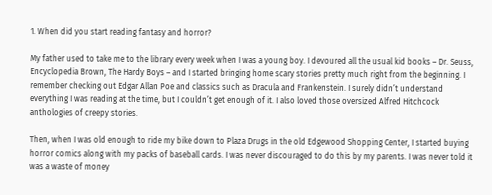1. When did you start reading fantasy and horror?

My father used to take me to the library every week when I was a young boy. I devoured all the usual kid books – Dr. Seuss, Encyclopedia Brown, The Hardy Boys – and I started bringing home scary stories pretty much right from the beginning. I remember checking out Edgar Allan Poe and classics such as Dracula and Frankenstein. I surely didn’t understand everything I was reading at the time, but I couldn’t get enough of it. I also loved those oversized Alfred Hitchcock anthologies of creepy stories.

Then, when I was old enough to ride my bike down to Plaza Drugs in the old Edgewood Shopping Center, I started buying horror comics along with my packs of baseball cards. I was never discouraged to do this by my parents. I was never told it was a waste of money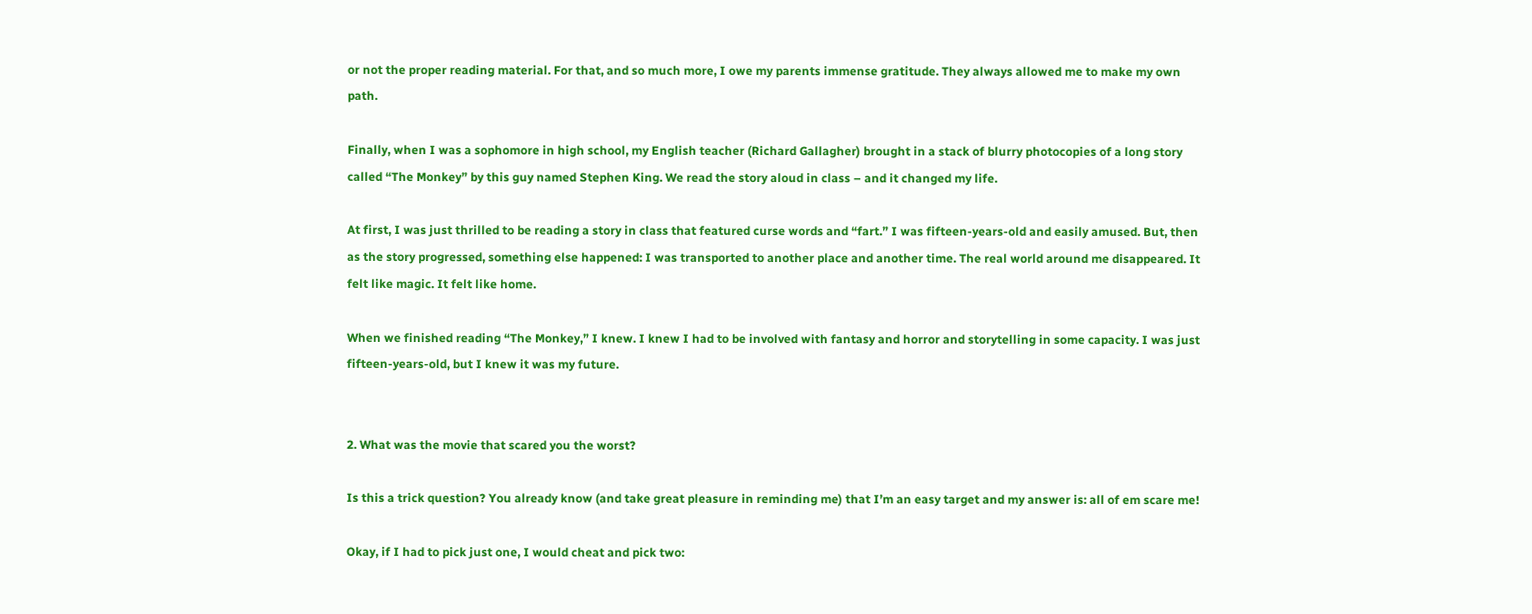or not the proper reading material. For that, and so much more, I owe my parents immense gratitude. They always allowed me to make my own path.

Finally, when I was a sophomore in high school, my English teacher (Richard Gallagher) brought in a stack of blurry photocopies of a long story called “The Monkey” by this guy named Stephen King. We read the story aloud in class – and it changed my life.

At first, I was just thrilled to be reading a story in class that featured curse words and “fart.” I was fifteen-years-old and easily amused. But, then as the story progressed, something else happened: I was transported to another place and another time. The real world around me disappeared. It felt like magic. It felt like home.

When we finished reading “The Monkey,” I knew. I knew I had to be involved with fantasy and horror and storytelling in some capacity. I was just fifteen-years-old, but I knew it was my future.


2. What was the movie that scared you the worst?

Is this a trick question? You already know (and take great pleasure in reminding me) that I’m an easy target and my answer is: all of em scare me!

Okay, if I had to pick just one, I would cheat and pick two: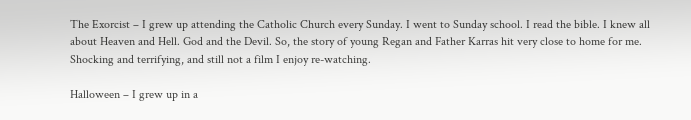The Exorcist – I grew up attending the Catholic Church every Sunday. I went to Sunday school. I read the bible. I knew all about Heaven and Hell. God and the Devil. So, the story of young Regan and Father Karras hit very close to home for me. Shocking and terrifying, and still not a film I enjoy re-watching.

Halloween – I grew up in a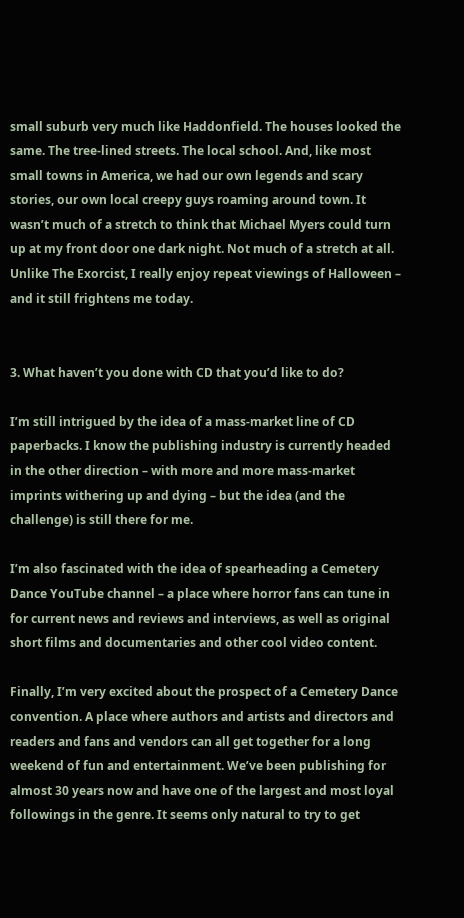small suburb very much like Haddonfield. The houses looked the same. The tree-lined streets. The local school. And, like most small towns in America, we had our own legends and scary stories, our own local creepy guys roaming around town. It wasn’t much of a stretch to think that Michael Myers could turn up at my front door one dark night. Not much of a stretch at all. Unlike The Exorcist, I really enjoy repeat viewings of Halloween – and it still frightens me today.


3. What haven’t you done with CD that you’d like to do?

I’m still intrigued by the idea of a mass-market line of CD paperbacks. I know the publishing industry is currently headed in the other direction – with more and more mass-market imprints withering up and dying – but the idea (and the challenge) is still there for me.

I’m also fascinated with the idea of spearheading a Cemetery Dance YouTube channel – a place where horror fans can tune in for current news and reviews and interviews, as well as original short films and documentaries and other cool video content.

Finally, I’m very excited about the prospect of a Cemetery Dance convention. A place where authors and artists and directors and readers and fans and vendors can all get together for a long weekend of fun and entertainment. We’ve been publishing for almost 30 years now and have one of the largest and most loyal followings in the genre. It seems only natural to try to get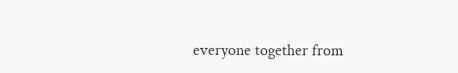everyone together from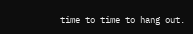time to time to hang out.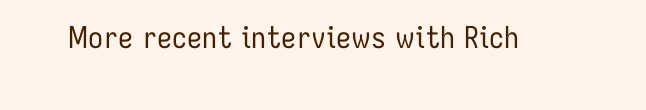More recent interviews with Rich